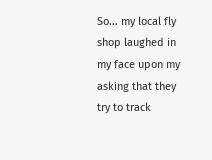So... my local fly shop laughed in my face upon my asking that they try to track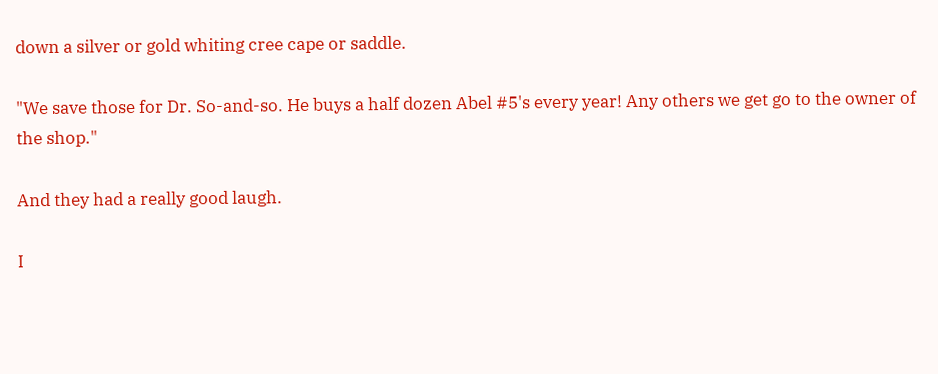down a silver or gold whiting cree cape or saddle.

"We save those for Dr. So-and-so. He buys a half dozen Abel #5's every year! Any others we get go to the owner of the shop."

And they had a really good laugh.

I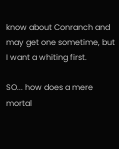know about Conranch and may get one sometime, but I want a whiting first.

SO... how does a mere mortal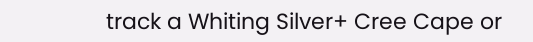track a Whiting Silver+ Cree Cape or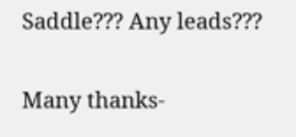Saddle??? Any leads???

Many thanks-